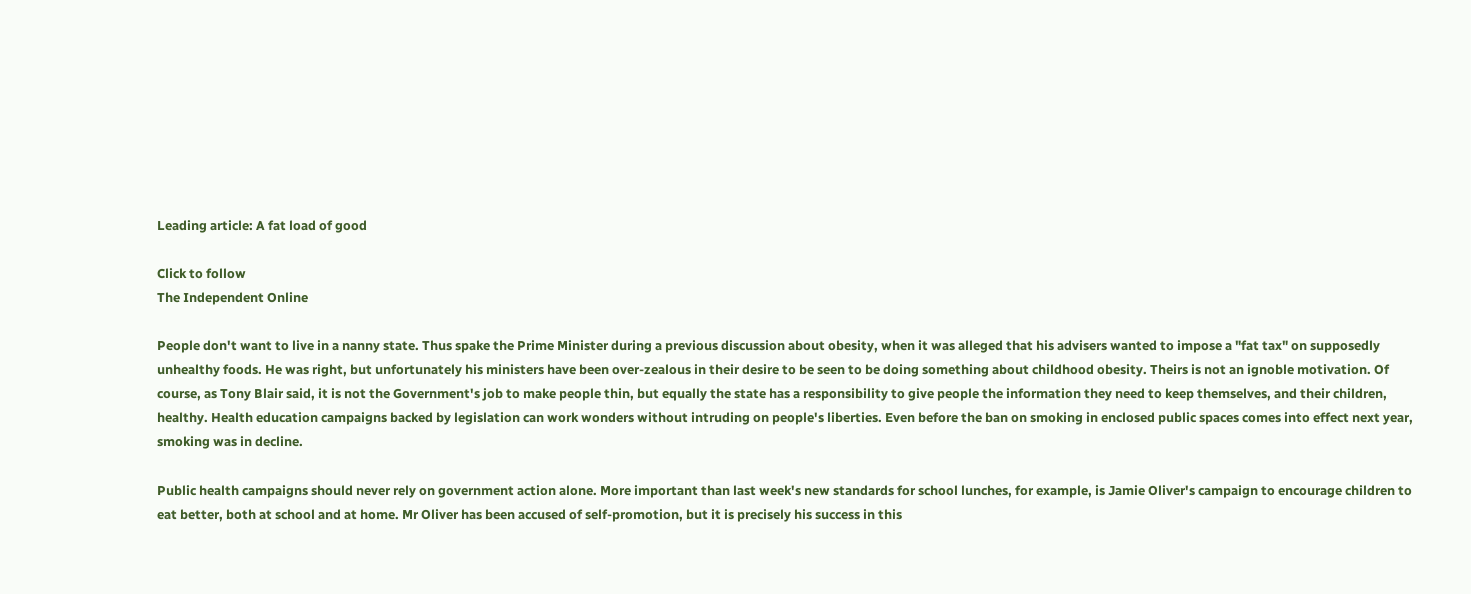Leading article: A fat load of good

Click to follow
The Independent Online

People don't want to live in a nanny state. Thus spake the Prime Minister during a previous discussion about obesity, when it was alleged that his advisers wanted to impose a "fat tax" on supposedly unhealthy foods. He was right, but unfortunately his ministers have been over-zealous in their desire to be seen to be doing something about childhood obesity. Theirs is not an ignoble motivation. Of course, as Tony Blair said, it is not the Government's job to make people thin, but equally the state has a responsibility to give people the information they need to keep themselves, and their children, healthy. Health education campaigns backed by legislation can work wonders without intruding on people's liberties. Even before the ban on smoking in enclosed public spaces comes into effect next year, smoking was in decline.

Public health campaigns should never rely on government action alone. More important than last week's new standards for school lunches, for example, is Jamie Oliver's campaign to encourage children to eat better, both at school and at home. Mr Oliver has been accused of self-promotion, but it is precisely his success in this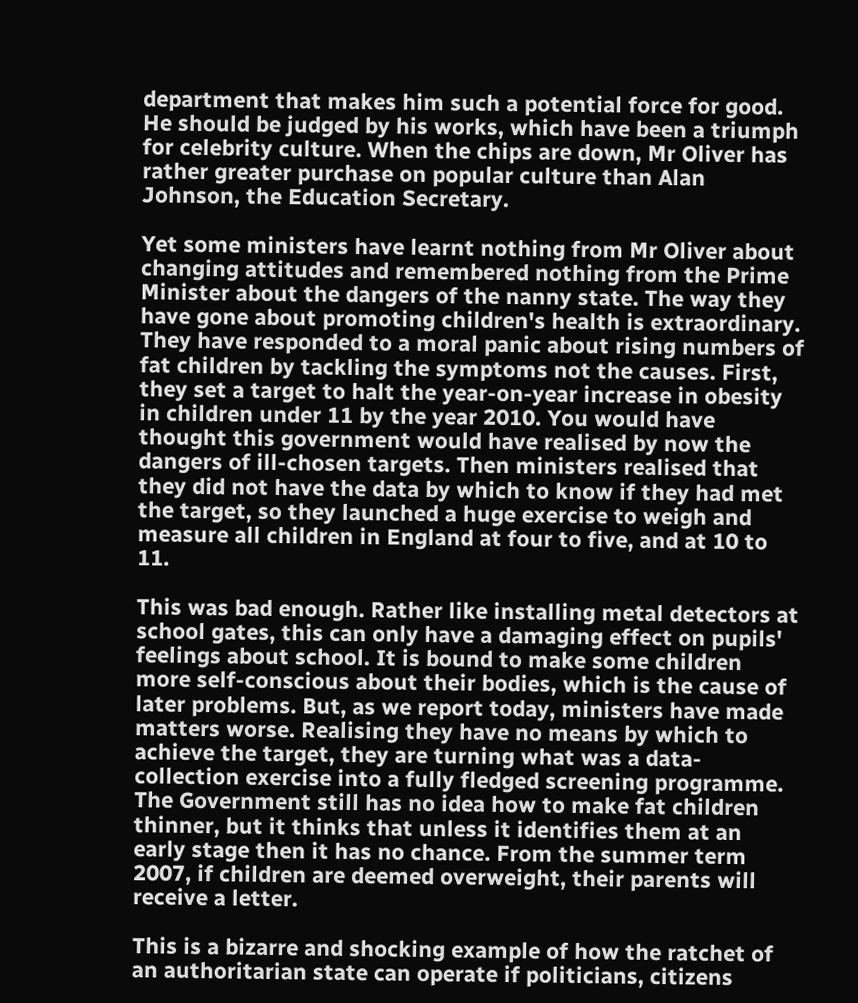department that makes him such a potential force for good. He should be judged by his works, which have been a triumph for celebrity culture. When the chips are down, Mr Oliver has rather greater purchase on popular culture than Alan Johnson, the Education Secretary.

Yet some ministers have learnt nothing from Mr Oliver about changing attitudes and remembered nothing from the Prime Minister about the dangers of the nanny state. The way they have gone about promoting children's health is extraordinary. They have responded to a moral panic about rising numbers of fat children by tackling the symptoms not the causes. First, they set a target to halt the year-on-year increase in obesity in children under 11 by the year 2010. You would have thought this government would have realised by now the dangers of ill-chosen targets. Then ministers realised that they did not have the data by which to know if they had met the target, so they launched a huge exercise to weigh and measure all children in England at four to five, and at 10 to 11.

This was bad enough. Rather like installing metal detectors at school gates, this can only have a damaging effect on pupils' feelings about school. It is bound to make some children more self-conscious about their bodies, which is the cause of later problems. But, as we report today, ministers have made matters worse. Realising they have no means by which to achieve the target, they are turning what was a data-collection exercise into a fully fledged screening programme. The Government still has no idea how to make fat children thinner, but it thinks that unless it identifies them at an early stage then it has no chance. From the summer term 2007, if children are deemed overweight, their parents will receive a letter.

This is a bizarre and shocking example of how the ratchet of an authoritarian state can operate if politicians, citizens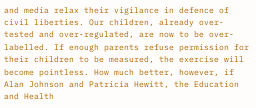and media relax their vigilance in defence of civil liberties. Our children, already over-tested and over-regulated, are now to be over-labelled. If enough parents refuse permission for their children to be measured, the exercise will become pointless. How much better, however, if Alan Johnson and Patricia Hewitt, the Education and Health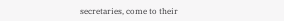secretaries, come to their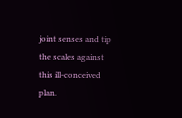joint senses and tip the scales against this ill-conceived plan.